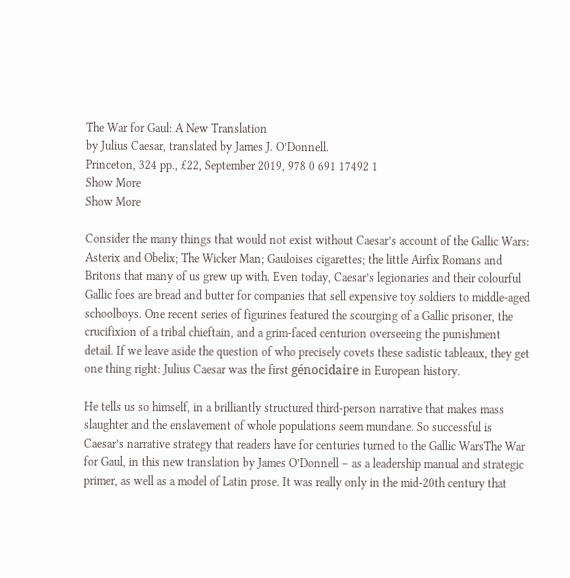The War for Gaul: A New Translation
by Julius Caesar, translated by James J. O’Donnell.
Princeton, 324 pp., £22, September 2019, 978 0 691 17492 1
Show More
Show More

Consider the many things that would not exist without Caesar’s account of the Gallic Wars: Asterix and Obelix; The Wicker Man; Gauloises cigarettes; the little Airfix Romans and Britons that many of us grew up with. Even today, Caesar’s legionaries and their colourful Gallic foes are bread and butter for companies that sell expensive toy soldiers to middle-aged schoolboys. One recent series of figurines featured the scourging of a Gallic prisoner, the crucifixion of a tribal chieftain, and a grim-faced centurion overseeing the punishment detail. If we leave aside the question of who precisely covets these sadistic tableaux, they get one thing right: Julius Caesar was the first génocidaire in European history.

He tells us so himself, in a brilliantly structured third-person narrative that makes mass slaughter and the enslavement of whole populations seem mundane. So successful is Caesar’s narrative strategy that readers have for centuries turned to the Gallic WarsThe War for Gaul, in this new translation by James O’Donnell – as a leadership manual and strategic primer, as well as a model of Latin prose. It was really only in the mid-20th century that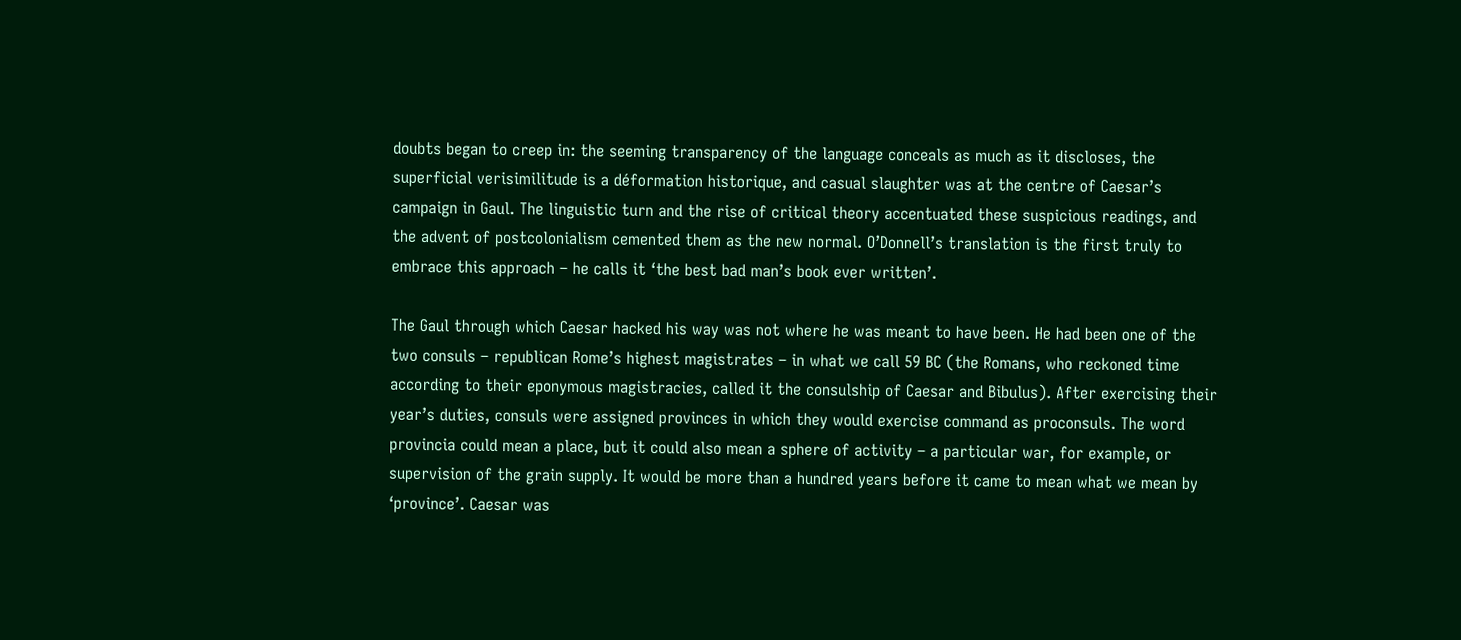doubts began to creep in: the seeming transparency of the language conceals as much as it discloses, the superficial verisimilitude is a déformation historique, and casual slaughter was at the centre of Caesar’s campaign in Gaul. The linguistic turn and the rise of critical theory accentuated these suspicious readings, and the advent of postcolonialism cemented them as the new normal. O’Donnell’s translation is the first truly to embrace this approach – he calls it ‘the best bad man’s book ever written’.

The Gaul through which Caesar hacked his way was not where he was meant to have been. He had been one of the two consuls – republican Rome’s highest magistrates – in what we call 59 BC (the Romans, who reckoned time according to their eponymous magistracies, called it the consulship of Caesar and Bibulus). After exercising their year’s duties, consuls were assigned provinces in which they would exercise command as proconsuls. The word provincia could mean a place, but it could also mean a sphere of activity – a particular war, for example, or supervision of the grain supply. It would be more than a hundred years before it came to mean what we mean by ‘province’. Caesar was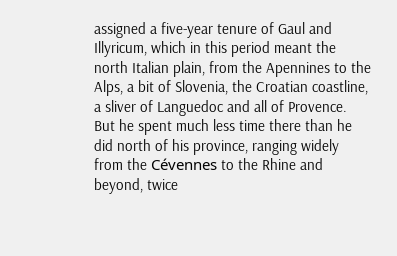assigned a five-year tenure of Gaul and Illyricum, which in this period meant the north Italian plain, from the Apennines to the Alps, a bit of Slovenia, the Croatian coastline, a sliver of Languedoc and all of Provence. But he spent much less time there than he did north of his province, ranging widely from the Cévennes to the Rhine and beyond, twice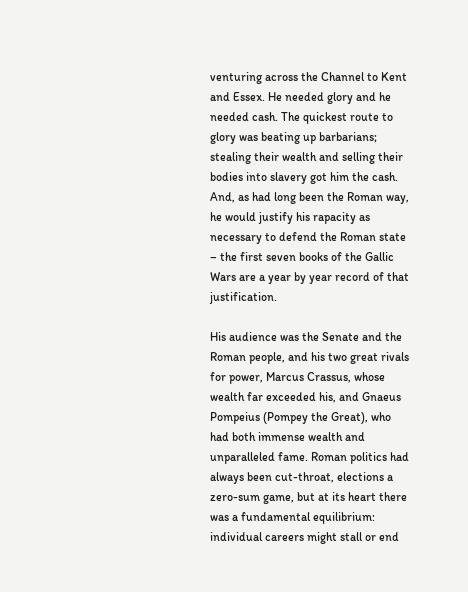venturing across the Channel to Kent and Essex. He needed glory and he needed cash. The quickest route to glory was beating up barbarians; stealing their wealth and selling their bodies into slavery got him the cash. And, as had long been the Roman way, he would justify his rapacity as necessary to defend the Roman state – the first seven books of the Gallic Wars are a year by year record of that justification.

His audience was the Senate and the Roman people, and his two great rivals for power, Marcus Crassus, whose wealth far exceeded his, and Gnaeus Pompeius (Pompey the Great), who had both immense wealth and unparalleled fame. Roman politics had always been cut-throat, elections a zero-sum game, but at its heart there was a fundamental equilibrium: individual careers might stall or end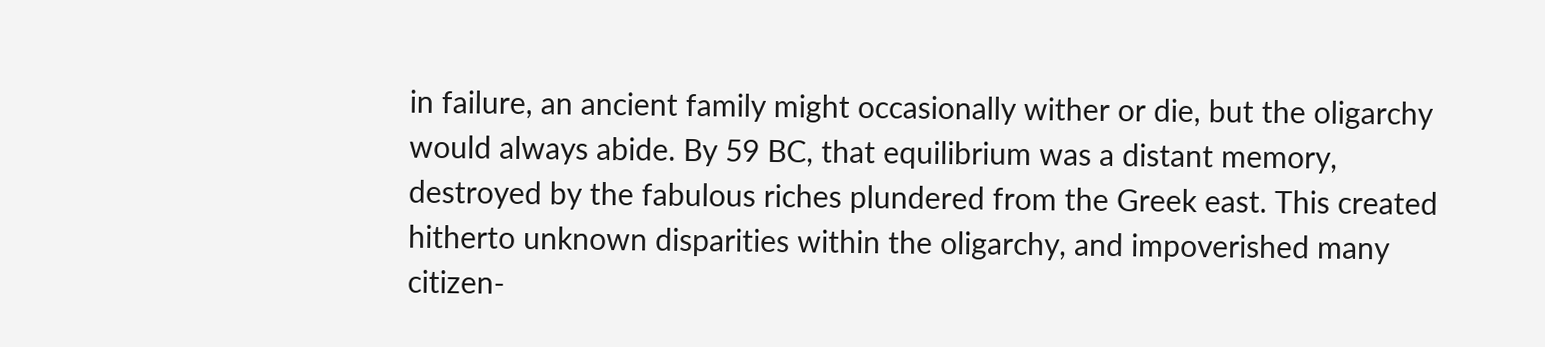in failure, an ancient family might occasionally wither or die, but the oligarchy would always abide. By 59 BC, that equilibrium was a distant memory, destroyed by the fabulous riches plundered from the Greek east. This created hitherto unknown disparities within the oligarchy, and impoverished many citizen-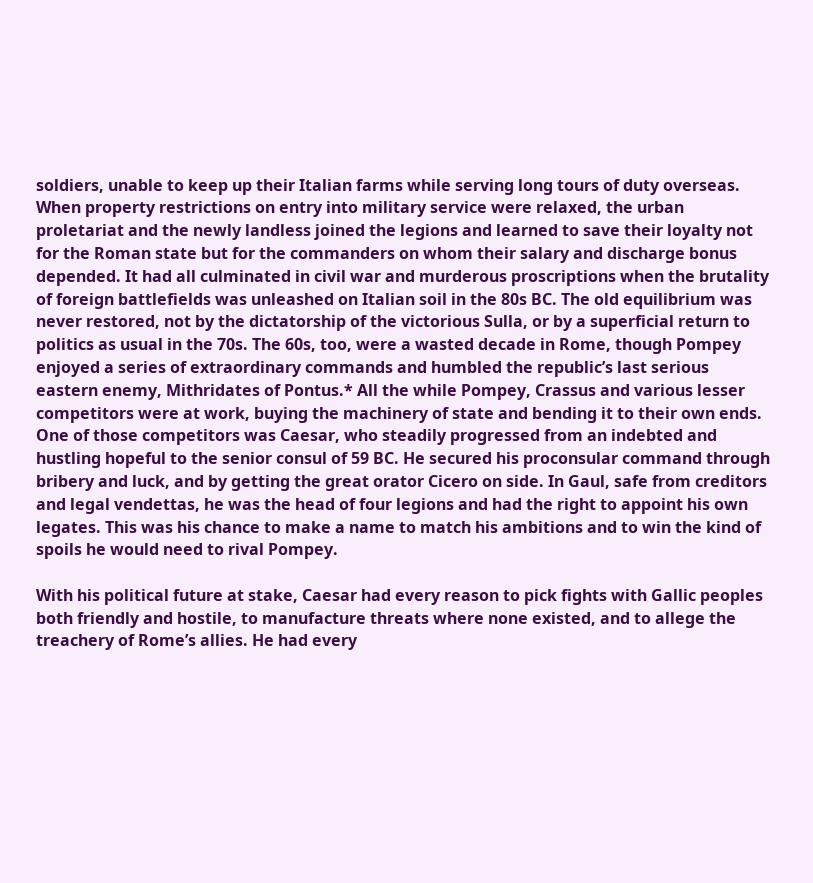soldiers, unable to keep up their Italian farms while serving long tours of duty overseas. When property restrictions on entry into military service were relaxed, the urban proletariat and the newly landless joined the legions and learned to save their loyalty not for the Roman state but for the commanders on whom their salary and discharge bonus depended. It had all culminated in civil war and murderous proscriptions when the brutality of foreign battlefields was unleashed on Italian soil in the 80s BC. The old equilibrium was never restored, not by the dictatorship of the victorious Sulla, or by a superficial return to politics as usual in the 70s. The 60s, too, were a wasted decade in Rome, though Pompey enjoyed a series of extraordinary commands and humbled the republic’s last serious eastern enemy, Mithridates of Pontus.* All the while Pompey, Crassus and various lesser competitors were at work, buying the machinery of state and bending it to their own ends. One of those competitors was Caesar, who steadily progressed from an indebted and hustling hopeful to the senior consul of 59 BC. He secured his proconsular command through bribery and luck, and by getting the great orator Cicero on side. In Gaul, safe from creditors and legal vendettas, he was the head of four legions and had the right to appoint his own legates. This was his chance to make a name to match his ambitions and to win the kind of spoils he would need to rival Pompey.

With his political future at stake, Caesar had every reason to pick fights with Gallic peoples both friendly and hostile, to manufacture threats where none existed, and to allege the treachery of Rome’s allies. He had every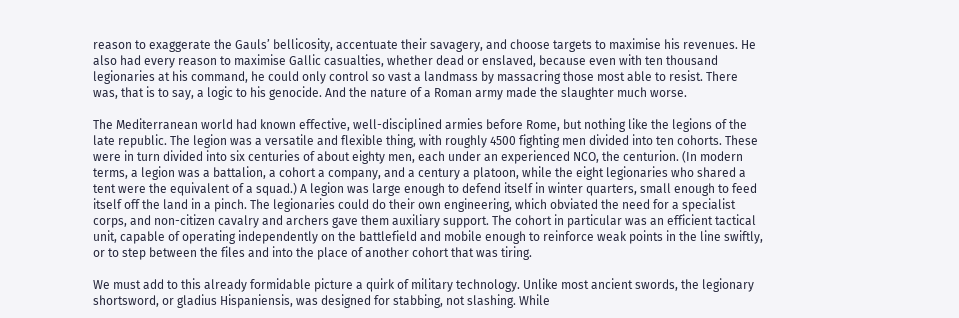reason to exaggerate the Gauls’ bellicosity, accentuate their savagery, and choose targets to maximise his revenues. He also had every reason to maximise Gallic casualties, whether dead or enslaved, because even with ten thousand legionaries at his command, he could only control so vast a landmass by massacring those most able to resist. There was, that is to say, a logic to his genocide. And the nature of a Roman army made the slaughter much worse.

The Mediterranean world had known effective, well-disciplined armies before Rome, but nothing like the legions of the late republic. The legion was a versatile and flexible thing, with roughly 4500 fighting men divided into ten cohorts. These were in turn divided into six centuries of about eighty men, each under an experienced NCO, the centurion. (In modern terms, a legion was a battalion, a cohort a company, and a century a platoon, while the eight legionaries who shared a tent were the equivalent of a squad.) A legion was large enough to defend itself in winter quarters, small enough to feed itself off the land in a pinch. The legionaries could do their own engineering, which obviated the need for a specialist corps, and non-citizen cavalry and archers gave them auxiliary support. The cohort in particular was an efficient tactical unit, capable of operating independently on the battlefield and mobile enough to reinforce weak points in the line swiftly, or to step between the files and into the place of another cohort that was tiring.

We must add to this already formidable picture a quirk of military technology. Unlike most ancient swords, the legionary shortsword, or gladius Hispaniensis, was designed for stabbing, not slashing. While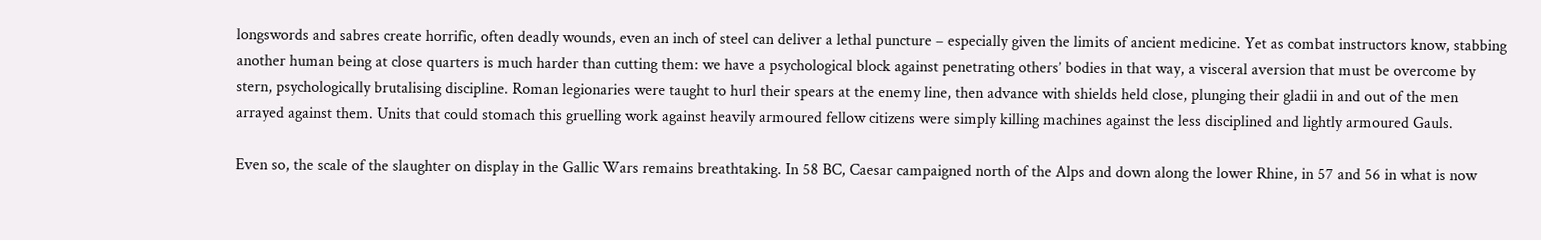longswords and sabres create horrific, often deadly wounds, even an inch of steel can deliver a lethal puncture – especially given the limits of ancient medicine. Yet as combat instructors know, stabbing another human being at close quarters is much harder than cutting them: we have a psychological block against penetrating others’ bodies in that way, a visceral aversion that must be overcome by stern, psychologically brutalising discipline. Roman legionaries were taught to hurl their spears at the enemy line, then advance with shields held close, plunging their gladii in and out of the men arrayed against them. Units that could stomach this gruelling work against heavily armoured fellow citizens were simply killing machines against the less disciplined and lightly armoured Gauls.

Even so, the scale of the slaughter on display in the Gallic Wars remains breathtaking. In 58 BC, Caesar campaigned north of the Alps and down along the lower Rhine, in 57 and 56 in what is now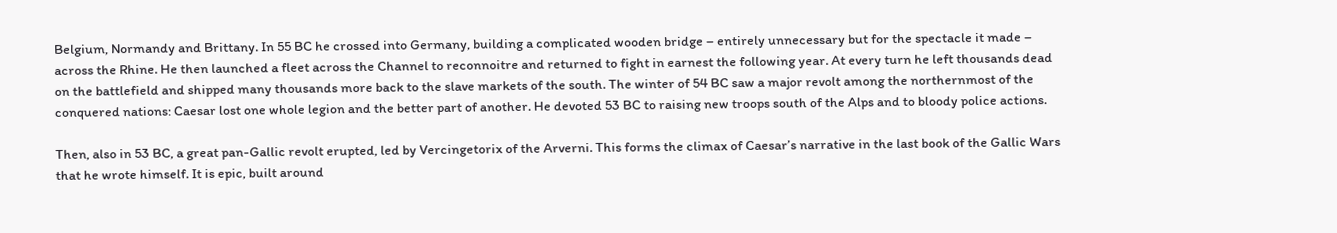Belgium, Normandy and Brittany. In 55 BC he crossed into Germany, building a complicated wooden bridge – entirely unnecessary but for the spectacle it made – across the Rhine. He then launched a fleet across the Channel to reconnoitre and returned to fight in earnest the following year. At every turn he left thousands dead on the battlefield and shipped many thousands more back to the slave markets of the south. The winter of 54 BC saw a major revolt among the northernmost of the conquered nations: Caesar lost one whole legion and the better part of another. He devoted 53 BC to raising new troops south of the Alps and to bloody police actions.

Then, also in 53 BC, a great pan-Gallic revolt erupted, led by Vercingetorix of the Arverni. This forms the climax of Caesar’s narrative in the last book of the Gallic Wars that he wrote himself. It is epic, built around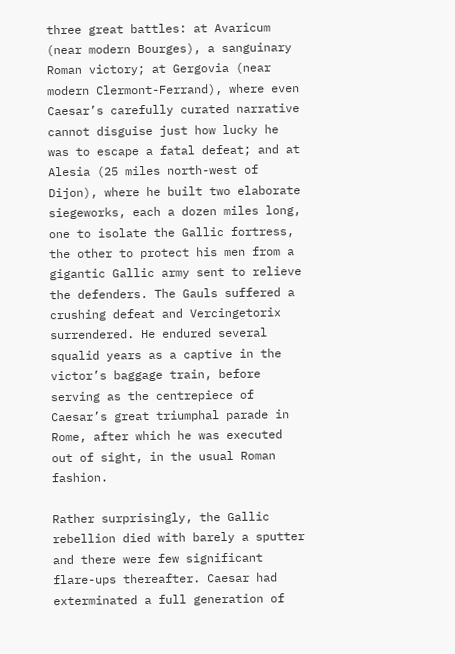three great battles: at Avaricum (near modern Bourges), a sanguinary Roman victory; at Gergovia (near modern Clermont-Ferrand), where even Caesar’s carefully curated narrative cannot disguise just how lucky he was to escape a fatal defeat; and at Alesia (25 miles north-west of Dijon), where he built two elaborate siegeworks, each a dozen miles long, one to isolate the Gallic fortress, the other to protect his men from a gigantic Gallic army sent to relieve the defenders. The Gauls suffered a crushing defeat and Vercingetorix surrendered. He endured several squalid years as a captive in the victor’s baggage train, before serving as the centrepiece of Caesar’s great triumphal parade in Rome, after which he was executed out of sight, in the usual Roman fashion.

Rather surprisingly, the Gallic rebellion died with barely a sputter and there were few significant flare-ups thereafter. Caesar had exterminated a full generation of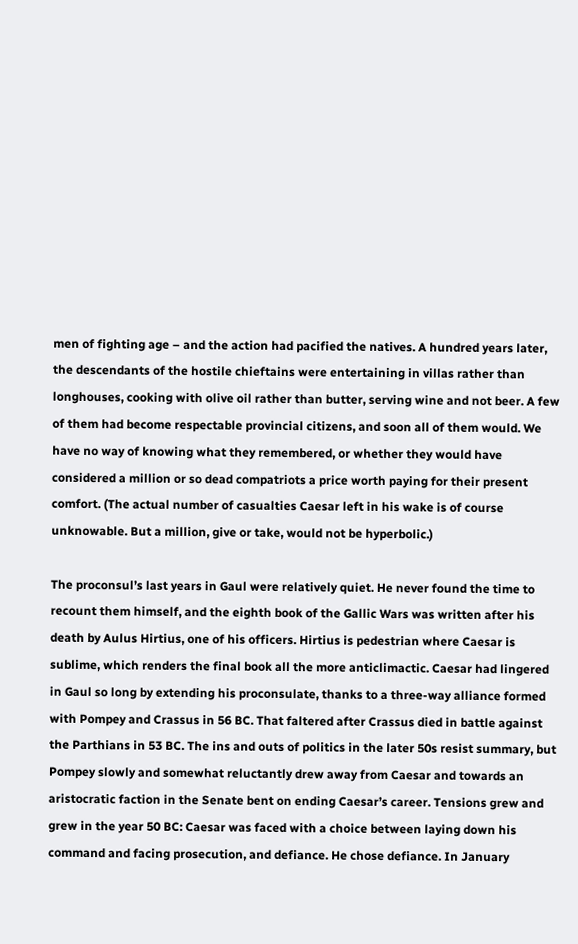men of fighting age – and the action had pacified the natives. A hundred years later, the descendants of the hostile chieftains were entertaining in villas rather than longhouses, cooking with olive oil rather than butter, serving wine and not beer. A few of them had become respectable provincial citizens, and soon all of them would. We have no way of knowing what they remembered, or whether they would have considered a million or so dead compatriots a price worth paying for their present comfort. (The actual number of casualties Caesar left in his wake is of course unknowable. But a million, give or take, would not be hyperbolic.)

The proconsul’s last years in Gaul were relatively quiet. He never found the time to recount them himself, and the eighth book of the Gallic Wars was written after his death by Aulus Hirtius, one of his officers. Hirtius is pedestrian where Caesar is sublime, which renders the final book all the more anticlimactic. Caesar had lingered in Gaul so long by extending his proconsulate, thanks to a three-way alliance formed with Pompey and Crassus in 56 BC. That faltered after Crassus died in battle against the Parthians in 53 BC. The ins and outs of politics in the later 50s resist summary, but Pompey slowly and somewhat reluctantly drew away from Caesar and towards an aristocratic faction in the Senate bent on ending Caesar’s career. Tensions grew and grew in the year 50 BC: Caesar was faced with a choice between laying down his command and facing prosecution, and defiance. He chose defiance. In January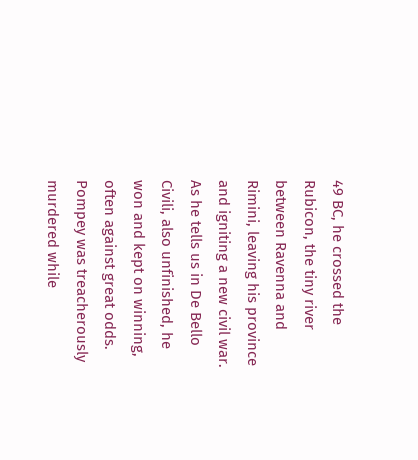49 BC, he crossed the Rubicon, the tiny river between Ravenna and Rimini, leaving his province and igniting a new civil war. As he tells us in De Bello Civili, also unfinished, he won and kept on winning, often against great odds. Pompey was treacherously murdered while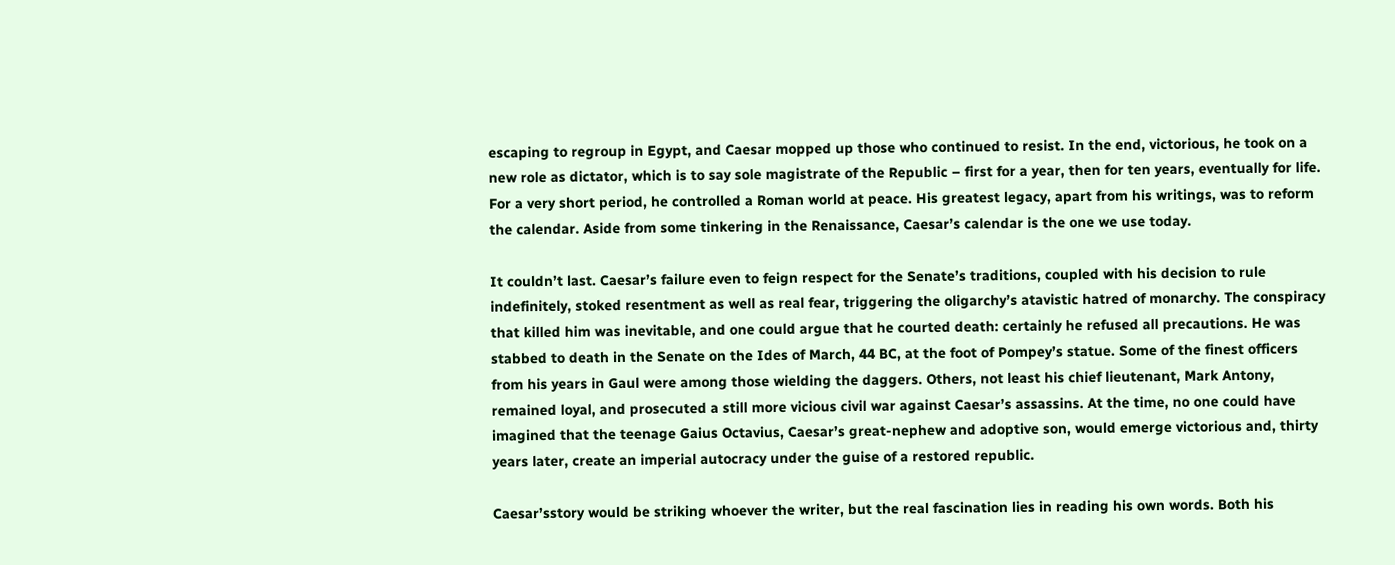escaping to regroup in Egypt, and Caesar mopped up those who continued to resist. In the end, victorious, he took on a new role as dictator, which is to say sole magistrate of the Republic – first for a year, then for ten years, eventually for life. For a very short period, he controlled a Roman world at peace. His greatest legacy, apart from his writings, was to reform the calendar. Aside from some tinkering in the Renaissance, Caesar’s calendar is the one we use today.

It couldn’t last. Caesar’s failure even to feign respect for the Senate’s traditions, coupled with his decision to rule indefinitely, stoked resentment as well as real fear, triggering the oligarchy’s atavistic hatred of monarchy. The conspiracy that killed him was inevitable, and one could argue that he courted death: certainly he refused all precautions. He was stabbed to death in the Senate on the Ides of March, 44 BC, at the foot of Pompey’s statue. Some of the finest officers from his years in Gaul were among those wielding the daggers. Others, not least his chief lieutenant, Mark Antony, remained loyal, and prosecuted a still more vicious civil war against Caesar’s assassins. At the time, no one could have imagined that the teenage Gaius Octavius, Caesar’s great-nephew and adoptive son, would emerge victorious and, thirty years later, create an imperial autocracy under the guise of a restored republic.

Caesar’sstory would be striking whoever the writer, but the real fascination lies in reading his own words. Both his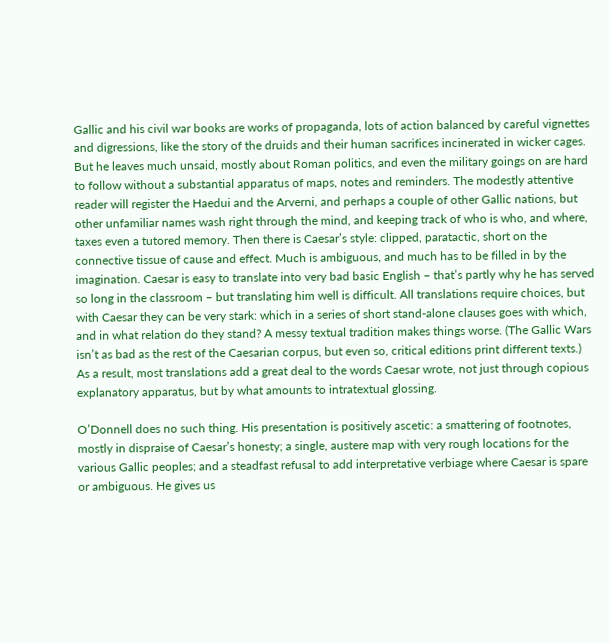Gallic and his civil war books are works of propaganda, lots of action balanced by careful vignettes and digressions, like the story of the druids and their human sacrifices incinerated in wicker cages. But he leaves much unsaid, mostly about Roman politics, and even the military goings on are hard to follow without a substantial apparatus of maps, notes and reminders. The modestly attentive reader will register the Haedui and the Arverni, and perhaps a couple of other Gallic nations, but other unfamiliar names wash right through the mind, and keeping track of who is who, and where, taxes even a tutored memory. Then there is Caesar’s style: clipped, paratactic, short on the connective tissue of cause and effect. Much is ambiguous, and much has to be filled in by the imagination. Caesar is easy to translate into very bad basic English – that’s partly why he has served so long in the classroom – but translating him well is difficult. All translations require choices, but with Caesar they can be very stark: which in a series of short stand-alone clauses goes with which, and in what relation do they stand? A messy textual tradition makes things worse. (The Gallic Wars isn’t as bad as the rest of the Caesarian corpus, but even so, critical editions print different texts.) As a result, most translations add a great deal to the words Caesar wrote, not just through copious explanatory apparatus, but by what amounts to intratextual glossing.

O’Donnell does no such thing. His presentation is positively ascetic: a smattering of footnotes, mostly in dispraise of Caesar’s honesty; a single, austere map with very rough locations for the various Gallic peoples; and a steadfast refusal to add interpretative verbiage where Caesar is spare or ambiguous. He gives us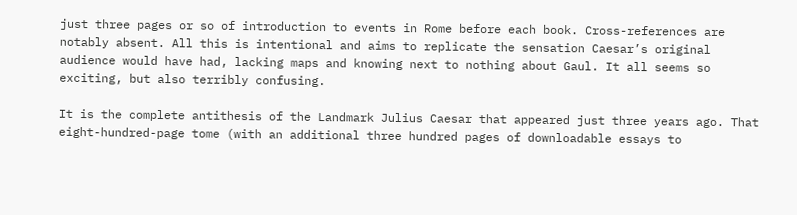just three pages or so of introduction to events in Rome before each book. Cross-references are notably absent. All this is intentional and aims to replicate the sensation Caesar’s original audience would have had, lacking maps and knowing next to nothing about Gaul. It all seems so exciting, but also terribly confusing.

It is the complete antithesis of the Landmark Julius Caesar that appeared just three years ago. That eight-hundred-page tome (with an additional three hundred pages of downloadable essays to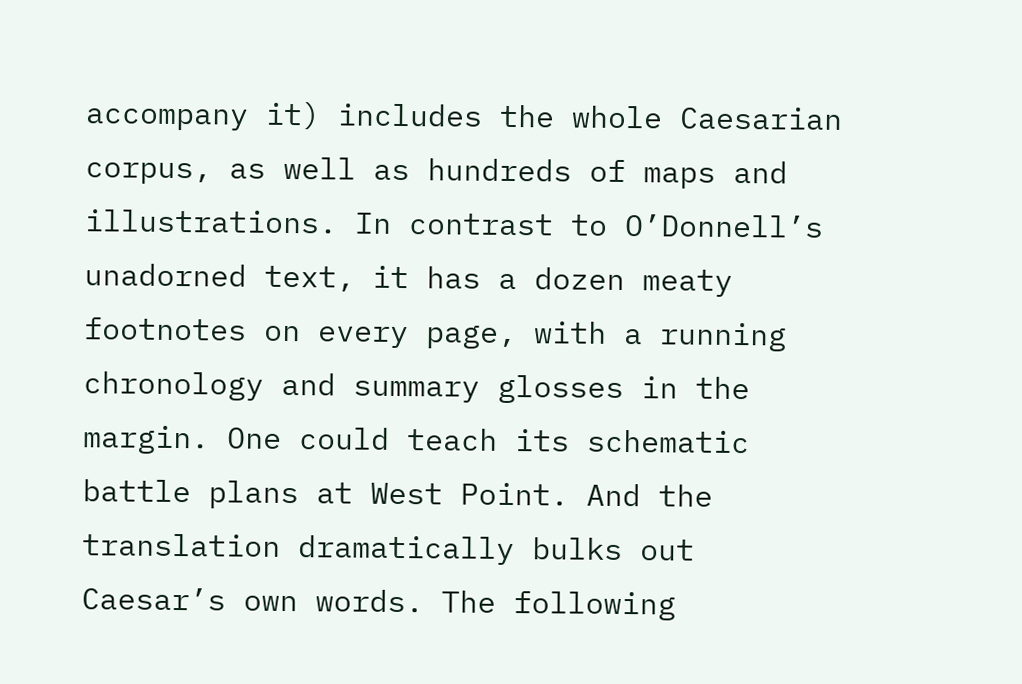accompany it) includes the whole Caesarian corpus, as well as hundreds of maps and illustrations. In contrast to O’Donnell’s unadorned text, it has a dozen meaty footnotes on every page, with a running chronology and summary glosses in the margin. One could teach its schematic battle plans at West Point. And the translation dramatically bulks out Caesar’s own words. The following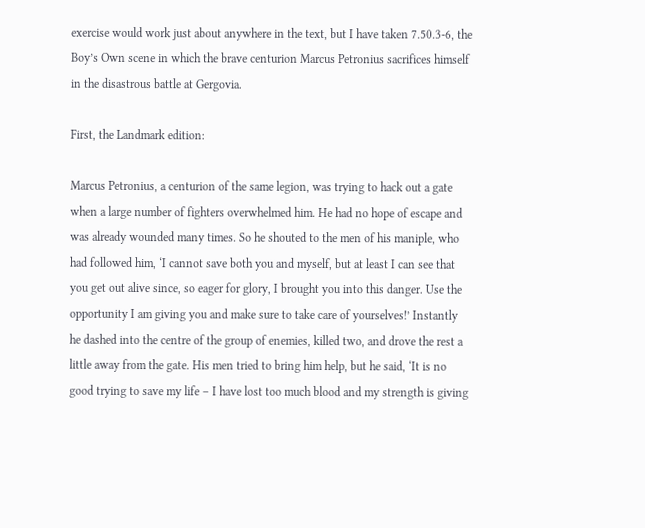exercise would work just about anywhere in the text, but I have taken 7.50.3-6, the Boy’s Own scene in which the brave centurion Marcus Petronius sacrifices himself in the disastrous battle at Gergovia.

First, the Landmark edition:

Marcus Petronius, a centurion of the same legion, was trying to hack out a gate when a large number of fighters overwhelmed him. He had no hope of escape and was already wounded many times. So he shouted to the men of his maniple, who had followed him, ‘I cannot save both you and myself, but at least I can see that you get out alive since, so eager for glory, I brought you into this danger. Use the opportunity I am giving you and make sure to take care of yourselves!’ Instantly he dashed into the centre of the group of enemies, killed two, and drove the rest a little away from the gate. His men tried to bring him help, but he said, ‘It is no good trying to save my life – I have lost too much blood and my strength is giving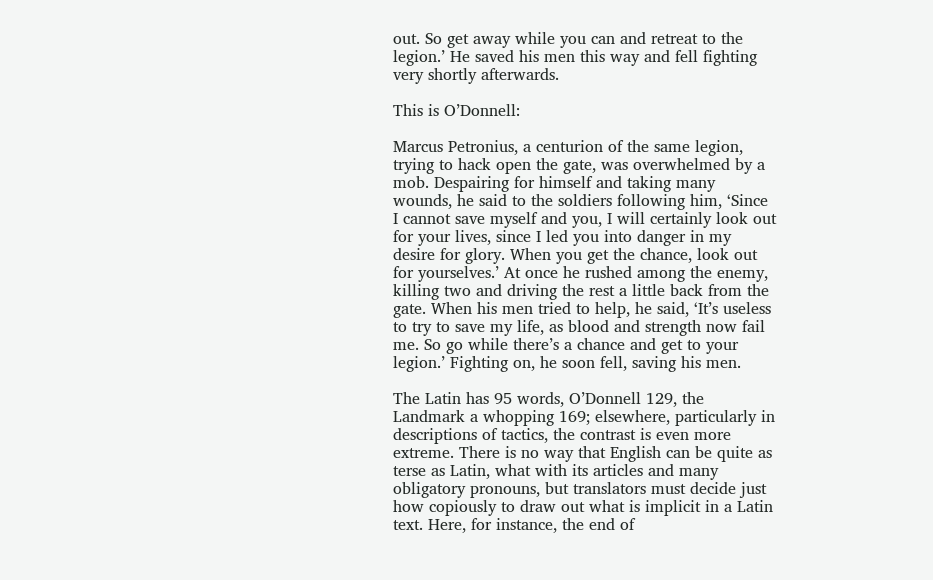out. So get away while you can and retreat to the legion.’ He saved his men this way and fell fighting very shortly afterwards.

This is O’Donnell:

Marcus Petronius, a centurion of the same legion, trying to hack open the gate, was overwhelmed by a mob. Despairing for himself and taking many wounds, he said to the soldiers following him, ‘Since I cannot save myself and you, I will certainly look out for your lives, since I led you into danger in my desire for glory. When you get the chance, look out for yourselves.’ At once he rushed among the enemy, killing two and driving the rest a little back from the gate. When his men tried to help, he said, ‘It’s useless to try to save my life, as blood and strength now fail me. So go while there’s a chance and get to your legion.’ Fighting on, he soon fell, saving his men.

The Latin has 95 words, O’Donnell 129, the Landmark a whopping 169; elsewhere, particularly in descriptions of tactics, the contrast is even more extreme. There is no way that English can be quite as terse as Latin, what with its articles and many obligatory pronouns, but translators must decide just how copiously to draw out what is implicit in a Latin text. Here, for instance, the end of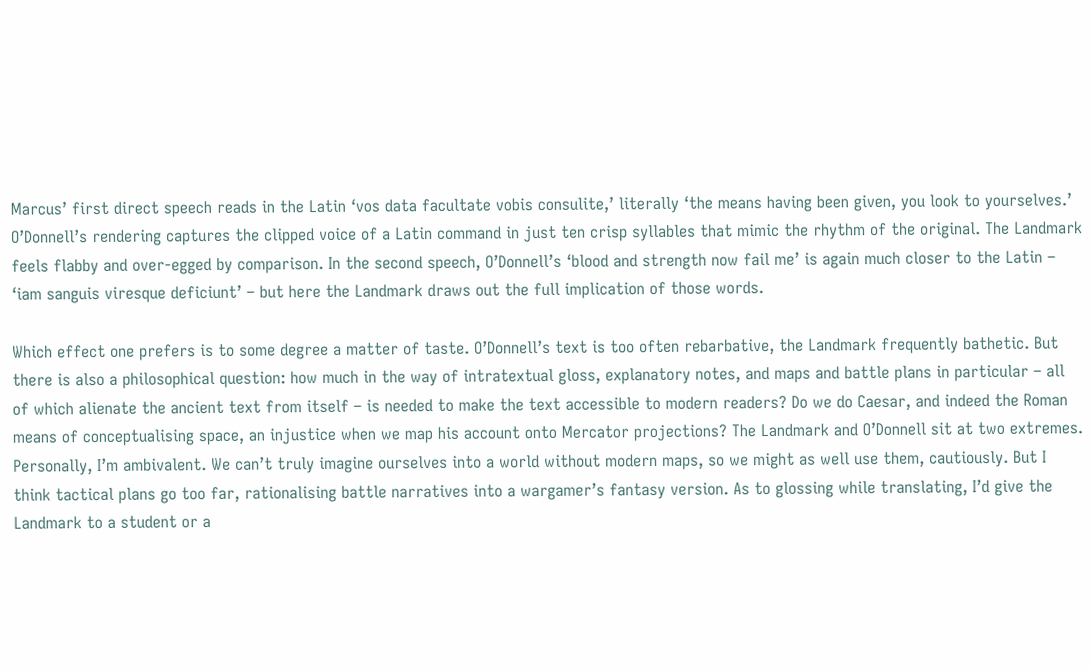Marcus’ first direct speech reads in the Latin ‘vos data facultate vobis consulite,’ literally ‘the means having been given, you look to yourselves.’ O’Donnell’s rendering captures the clipped voice of a Latin command in just ten crisp syllables that mimic the rhythm of the original. The Landmark feels flabby and over-egged by comparison. In the second speech, O’Donnell’s ‘blood and strength now fail me’ is again much closer to the Latin – ‘iam sanguis viresque deficiunt’ – but here the Landmark draws out the full implication of those words.

Which effect one prefers is to some degree a matter of taste. O’Donnell’s text is too often rebarbative, the Landmark frequently bathetic. But there is also a philosophical question: how much in the way of intratextual gloss, explanatory notes, and maps and battle plans in particular – all of which alienate the ancient text from itself – is needed to make the text accessible to modern readers? Do we do Caesar, and indeed the Roman means of conceptualising space, an injustice when we map his account onto Mercator projections? The Landmark and O’Donnell sit at two extremes. Personally, I’m ambivalent. We can’t truly imagine ourselves into a world without modern maps, so we might as well use them, cautiously. But I think tactical plans go too far, rationalising battle narratives into a wargamer’s fantasy version. As to glossing while translating, I’d give the Landmark to a student or a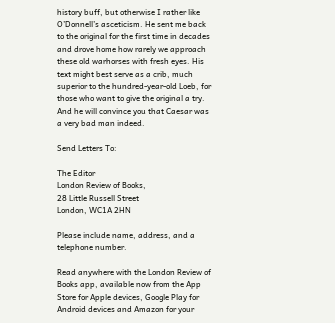history buff, but otherwise I rather like O’Donnell’s asceticism. He sent me back to the original for the first time in decades and drove home how rarely we approach these old warhorses with fresh eyes. His text might best serve as a crib, much superior to the hundred-year-old Loeb, for those who want to give the original a try. And he will convince you that Caesar was a very bad man indeed.

Send Letters To:

The Editor
London Review of Books,
28 Little Russell Street
London, WC1A 2HN

Please include name, address, and a telephone number.

Read anywhere with the London Review of Books app, available now from the App Store for Apple devices, Google Play for Android devices and Amazon for your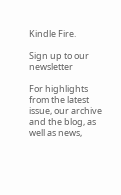Kindle Fire.

Sign up to our newsletter

For highlights from the latest issue, our archive and the blog, as well as news,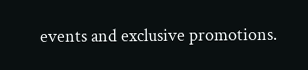events and exclusive promotions.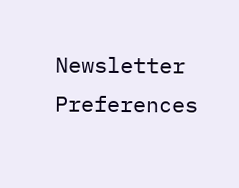Newsletter Preferences